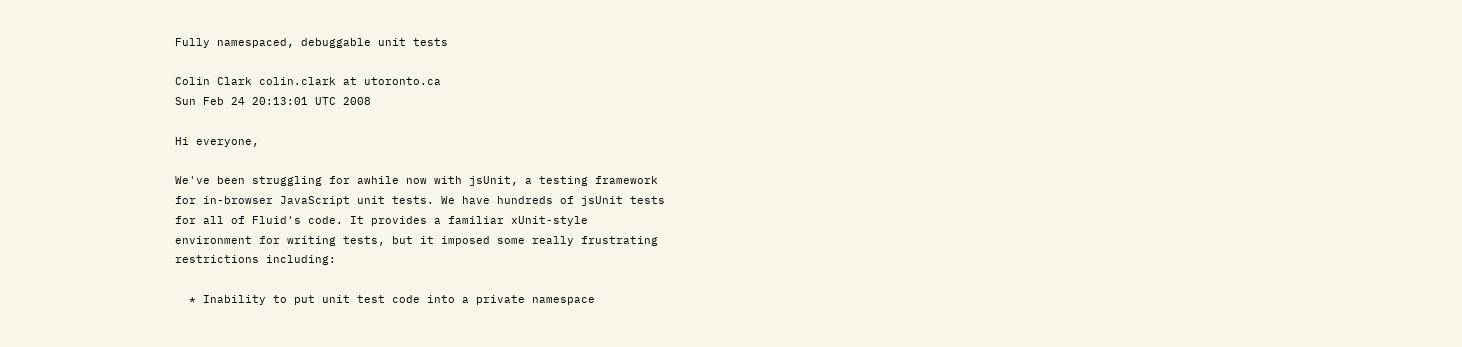Fully namespaced, debuggable unit tests

Colin Clark colin.clark at utoronto.ca
Sun Feb 24 20:13:01 UTC 2008

Hi everyone,

We've been struggling for awhile now with jsUnit, a testing framework
for in-browser JavaScript unit tests. We have hundreds of jsUnit tests
for all of Fluid's code. It provides a familiar xUnit-style
environment for writing tests, but it imposed some really frustrating
restrictions including:

  * Inability to put unit test code into a private namespace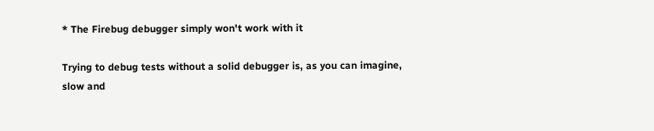* The Firebug debugger simply won't work with it

Trying to debug tests without a solid debugger is, as you can imagine,
slow and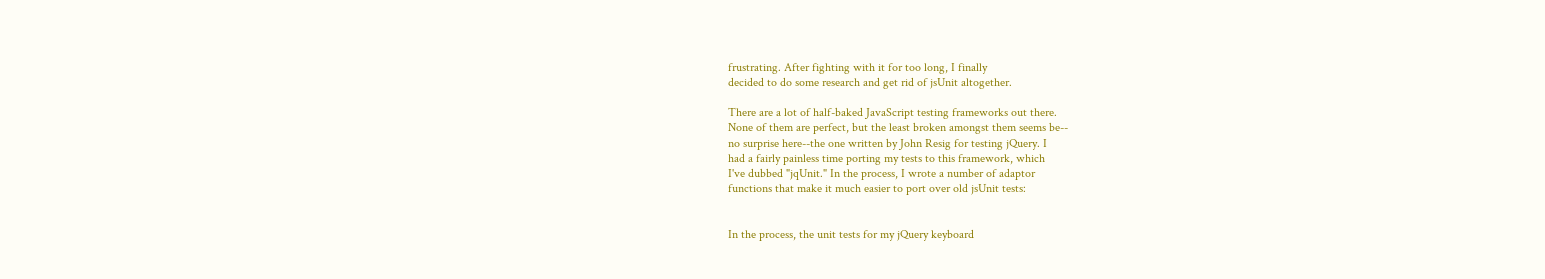frustrating. After fighting with it for too long, I finally
decided to do some research and get rid of jsUnit altogether.

There are a lot of half-baked JavaScript testing frameworks out there.
None of them are perfect, but the least broken amongst them seems be--
no surprise here--the one written by John Resig for testing jQuery. I
had a fairly painless time porting my tests to this framework, which
I've dubbed "jqUnit." In the process, I wrote a number of adaptor
functions that make it much easier to port over old jsUnit tests:


In the process, the unit tests for my jQuery keyboard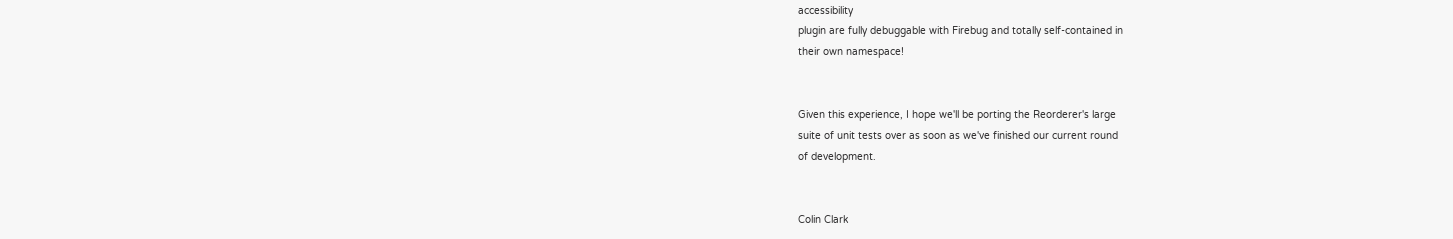accessibility
plugin are fully debuggable with Firebug and totally self-contained in
their own namespace!


Given this experience, I hope we'll be porting the Reorderer's large
suite of unit tests over as soon as we've finished our current round
of development.


Colin Clark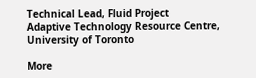Technical Lead, Fluid Project
Adaptive Technology Resource Centre, University of Toronto

More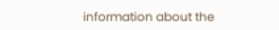information about the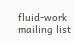fluid-work mailing list